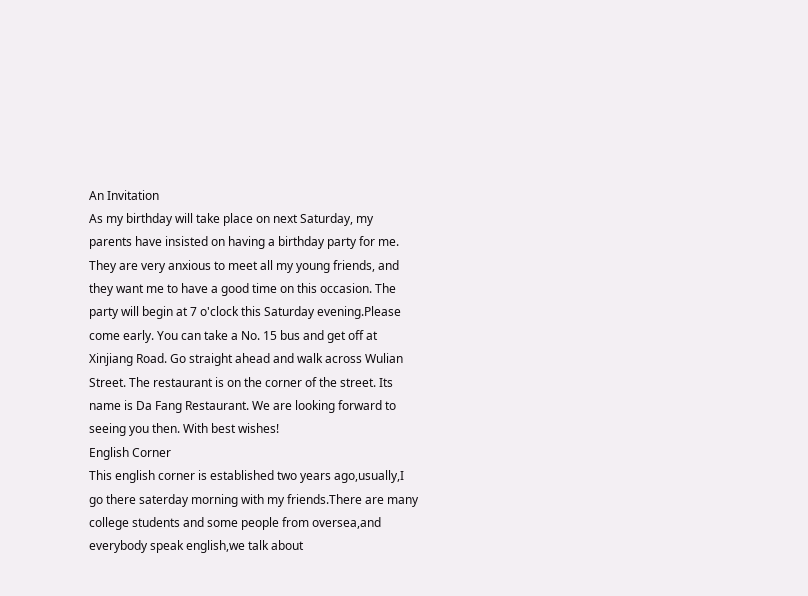An Invitation
As my birthday will take place on next Saturday, my parents have insisted on having a birthday party for me. They are very anxious to meet all my young friends, and they want me to have a good time on this occasion. The party will begin at 7 o'clock this Saturday evening.Please come early. You can take a No. 15 bus and get off at Xinjiang Road. Go straight ahead and walk across Wulian Street. The restaurant is on the corner of the street. Its name is Da Fang Restaurant. We are looking forward to seeing you then. With best wishes!
English Corner
This english corner is established two years ago,usually,I go there saterday morning with my friends.There are many college students and some people from oversea,and everybody speak english,we talk about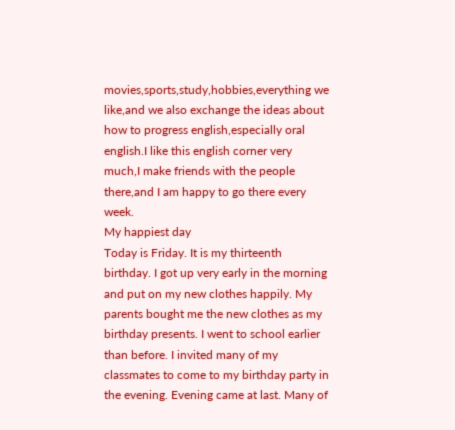movies,sports,study,hobbies,everything we like,and we also exchange the ideas about how to progress english,especially oral english.I like this english corner very much,I make friends with the people there,and I am happy to go there every week.
My happiest day
Today is Friday. It is my thirteenth birthday. I got up very early in the morning and put on my new clothes happily. My parents bought me the new clothes as my birthday presents. I went to school earlier than before. I invited many of my classmates to come to my birthday party in the evening. Evening came at last. Many of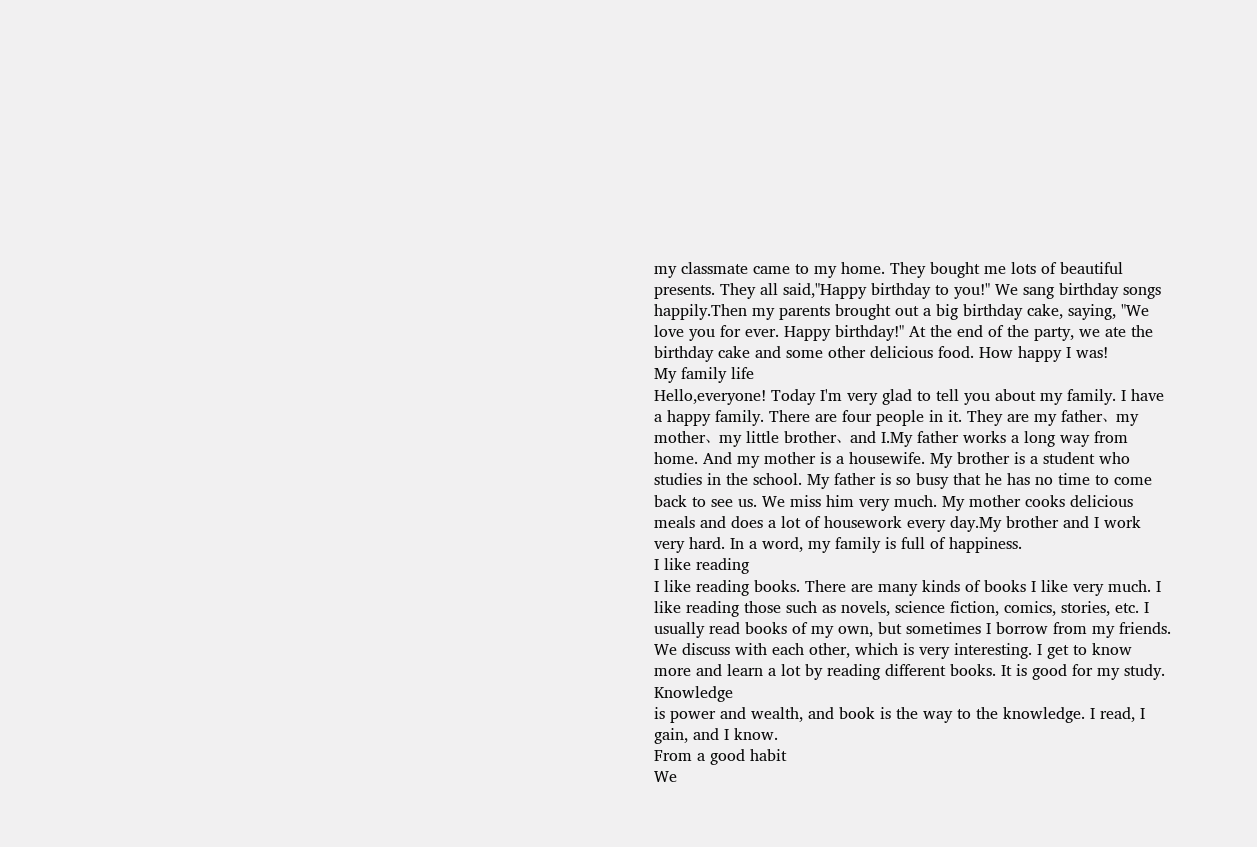my classmate came to my home. They bought me lots of beautiful presents. They all said,"Happy birthday to you!" We sang birthday songs happily.Then my parents brought out a big birthday cake, saying, "We love you for ever. Happy birthday!" At the end of the party, we ate the birthday cake and some other delicious food. How happy I was!
My family life
Hello,everyone! Today I'm very glad to tell you about my family. I have a happy family. There are four people in it. They are my father、my mother、my little brother、and I.My father works a long way from home. And my mother is a housewife. My brother is a student who studies in the school. My father is so busy that he has no time to come back to see us. We miss him very much. My mother cooks delicious meals and does a lot of housework every day.My brother and I work very hard. In a word, my family is full of happiness.
I like reading
I like reading books. There are many kinds of books I like very much. I like reading those such as novels, science fiction, comics, stories, etc. I usually read books of my own, but sometimes I borrow from my friends. We discuss with each other, which is very interesting. I get to know more and learn a lot by reading different books. It is good for my study. Knowledge
is power and wealth, and book is the way to the knowledge. I read, I gain, and I know.
From a good habit
We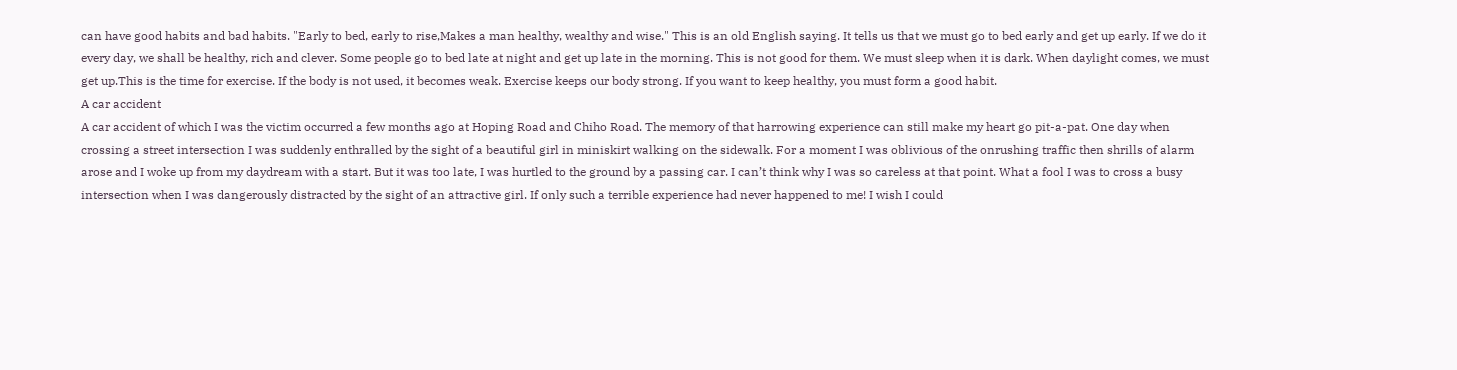can have good habits and bad habits. "Early to bed, early to rise,Makes a man healthy, wealthy and wise." This is an old English saying. It tells us that we must go to bed early and get up early. If we do it every day, we shall be healthy, rich and clever. Some people go to bed late at night and get up late in the morning. This is not good for them. We must sleep when it is dark. When daylight comes, we must get up.This is the time for exercise. If the body is not used, it becomes weak. Exercise keeps our body strong. If you want to keep healthy, you must form a good habit.
A car accident
A car accident of which I was the victim occurred a few months ago at Hoping Road and Chiho Road. The memory of that harrowing experience can still make my heart go pit-a-pat. One day when crossing a street intersection I was suddenly enthralled by the sight of a beautiful girl in miniskirt walking on the sidewalk. For a moment I was oblivious of the onrushing traffic then shrills of alarm arose and I woke up from my daydream with a start. But it was too late, I was hurtled to the ground by a passing car. I can’t think why I was so careless at that point. What a fool I was to cross a busy intersection when I was dangerously distracted by the sight of an attractive girl. If only such a terrible experience had never happened to me! I wish I could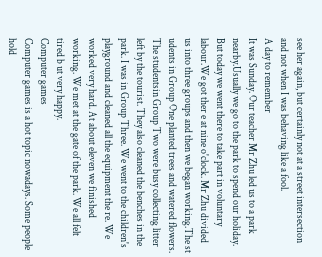see her again, but certainly not at a street intersection and not when I was behaving like a fool.
A day to remember
It was Sunday. Our teacher Mr Zhu led us to a park nearby.Usually we go to the park to spend our holiday. But today we went there to take part in voluntary labour.We got ther e at nine o'clock. Mr Zhu divided us into three groups and then we began working.The st udents in Group One planted trees and watered flowers. The studentsin Group Two were busy collecting litter left by the tourist. They also cleaned the benches in the park. I was in Group Three. We went to the children's playground and cleaned all the equipment the re. We worked very hard. At about eleven we finished working. We met at the gate of the park. We all felt tired b ut very happy.
Computer games
Computer games is a hot topic nowadays. Some people hold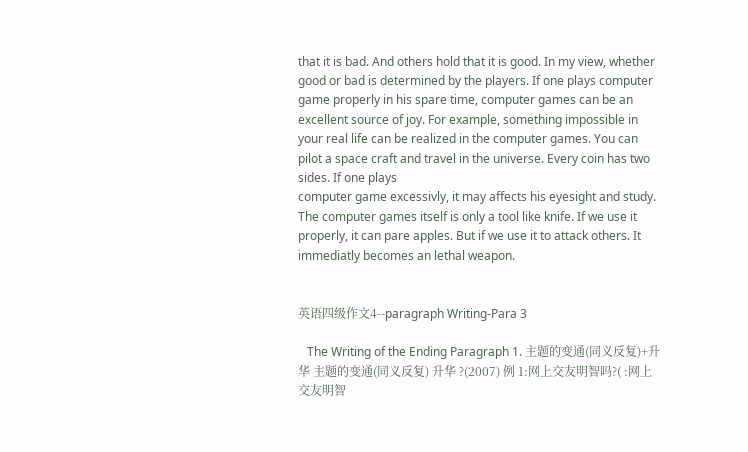that it is bad. And others hold that it is good. In my view, whether good or bad is determined by the players. If one plays computer game properly in his spare time, computer games can be an excellent source of joy. For example, something impossible in your real life can be realized in the computer games. You can pilot a space craft and travel in the universe. Every coin has two sides. If one plays
computer game excessivly, it may affects his eyesight and study. The computer games itself is only a tool like knife. If we use it properly, it can pare apples. But if we use it to attack others. It immediatly becomes an lethal weapon.


英语四级作文4--paragraph Writing-Para 3

   The Writing of the Ending Paragraph 1. 主题的变通(同义反复)+升华 主题的变通(同义反复) 升华 ?(2007) 例 1:网上交友明智吗?( :网上交友明智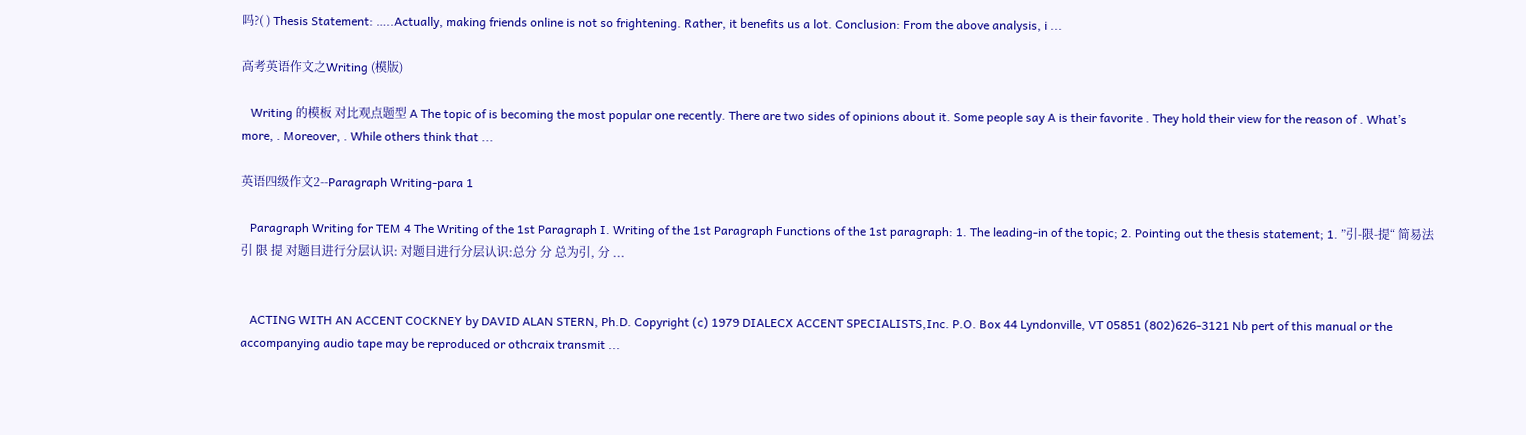吗?( ) Thesis Statement: …..Actually, making friends online is not so frightening. Rather, it benefits us a lot. Conclusion: From the above analysis, i ...

高考英语作文之Writing (模版)

   Writing 的模板 对比观点题型 A The topic of is becoming the most popular one recently. There are two sides of opinions about it. Some people say A is their favorite . They hold their view for the reason of . What’s more, . Moreover, . While others think that ...

英语四级作文2--Paragraph Writing-para 1

   Paragraph Writing for TEM 4 The Writing of the 1st Paragraph I. Writing of the 1st Paragraph Functions of the 1st paragraph: 1. The leading-in of the topic; 2. Pointing out the thesis statement; 1. ”引-限-提“ 简易法 引 限 提 对题目进行分层认识: 对题目进行分层认识:总分 分 总为引, 分 ...


   ACTING WITH AN ACCENT COCKNEY by DAVID ALAN STERN, Ph.D. Copyright (c) 1979 DIALECX ACCENT SPECIALISTS,Inc. P.O. Box 44 Lyndonville, VT 05851 (802)626-3121 Nb pert of this manual or the accompanying audio tape may be reproduced or othcraix transmit ...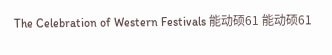The Celebration of Western Festivals 能动硕61 能动硕61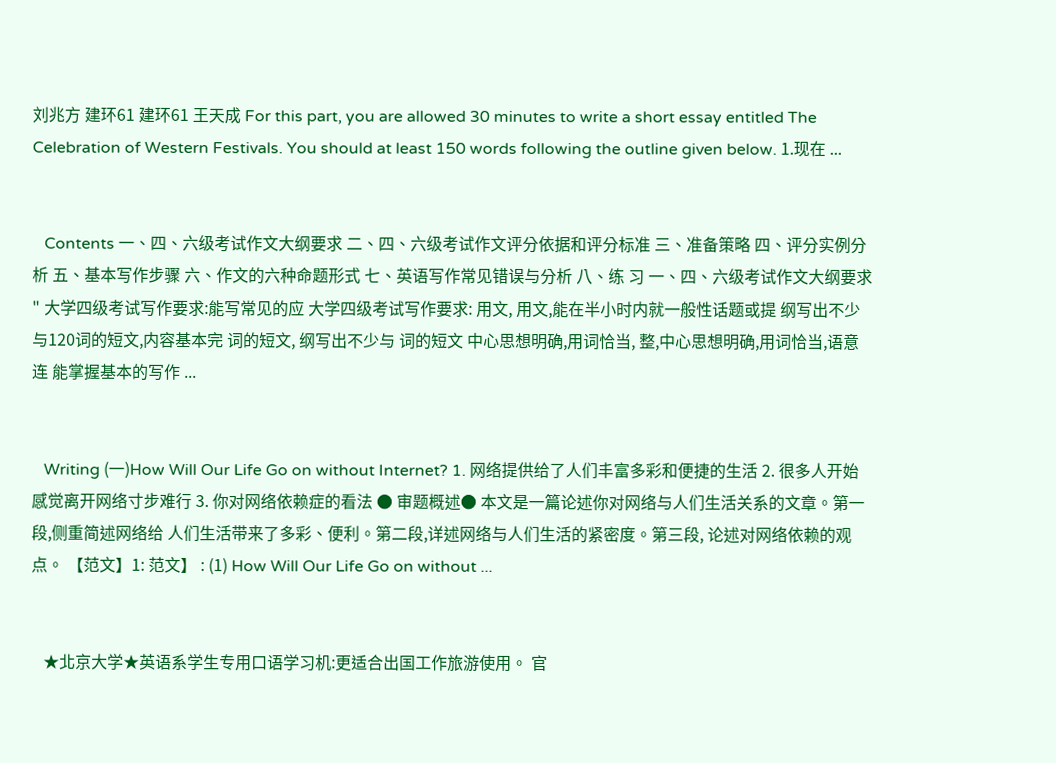刘兆方 建环61 建环61 王天成 For this part, you are allowed 30 minutes to write a short essay entitled The Celebration of Western Festivals. You should at least 150 words following the outline given below. 1.现在 ...


   Contents 一、四、六级考试作文大纲要求 二、四、六级考试作文评分依据和评分标准 三、准备策略 四、评分实例分析 五、基本写作步骤 六、作文的六种命题形式 七、英语写作常见错误与分析 八、练 习 一、四、六级考试作文大纲要求 " 大学四级考试写作要求:能写常见的应 大学四级考试写作要求: 用文, 用文,能在半小时内就一般性话题或提 纲写出不少与120词的短文,内容基本完 词的短文, 纲写出不少与 词的短文 中心思想明确,用词恰当, 整,中心思想明确,用词恰当,语意连 能掌握基本的写作 ...


   Writing (一)How Will Our Life Go on without Internet? 1. 网络提供给了人们丰富多彩和便捷的生活 2. 很多人开始感觉离开网络寸步难行 3. 你对网络依赖症的看法 ● 审题概述● 本文是一篇论述你对网络与人们生活关系的文章。第一段,侧重简述网络给 人们生活带来了多彩、便利。第二段,详述网络与人们生活的紧密度。第三段, 论述对网络依赖的观点。 【范文】1: 范文】 : (1) How Will Our Life Go on without ...


   ★北京大学★英语系学生专用口语学习机:更适合出国工作旅游使用。 官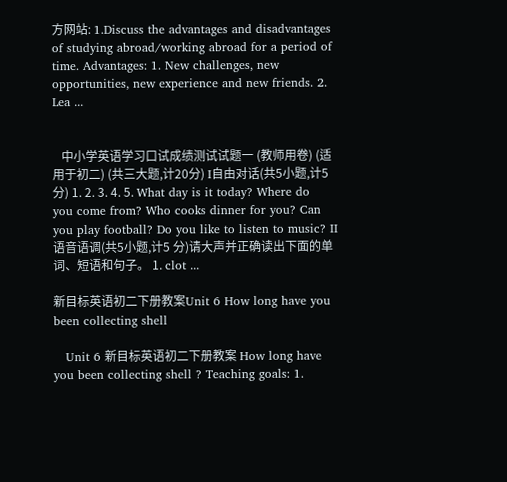方网站: 1.Discuss the advantages and disadvantages of studying abroad/working abroad for a period of time. Advantages: 1. New challenges, new opportunities, new experience and new friends. 2. Lea ...


   中小学英语学习口试成绩测试试题一 (教师用卷) (适用于初二) (共三大题,计20分) I自由对话(共5小题,计5 分) 1. 2. 3. 4. 5. What day is it today? Where do you come from? Who cooks dinner for you? Can you play football? Do you like to listen to music? II语音语调(共5小题,计5 分)请大声并正确读出下面的单词、短语和句子。 1. clot ...

新目标英语初二下册教案Unit 6 How long have you been collecting shell

   Unit 6 新目标英语初二下册教案 How long have you been collecting shell ? Teaching goals: 1.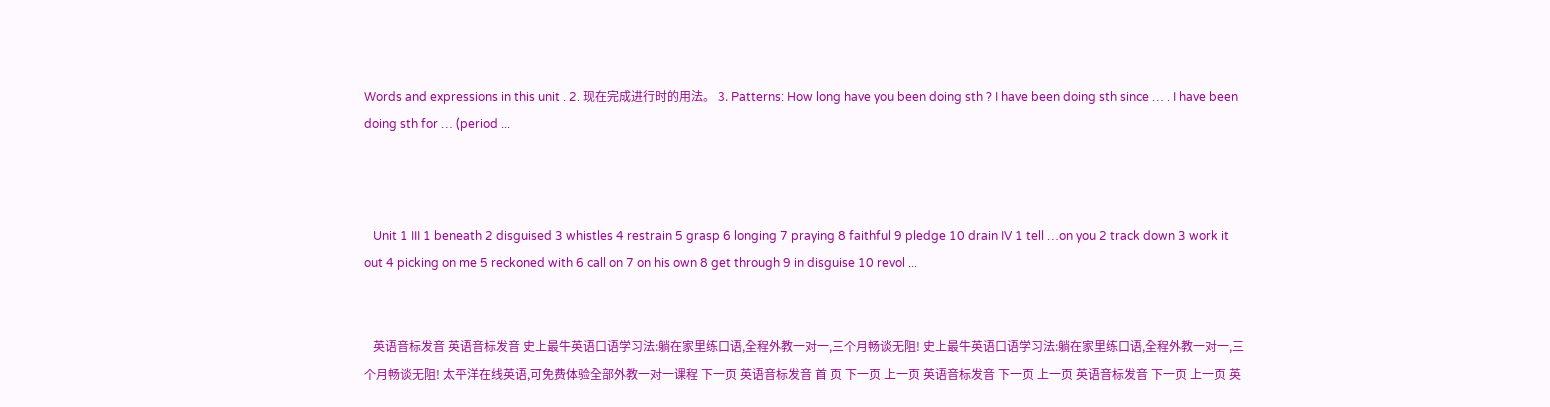Words and expressions in this unit . 2. 现在完成进行时的用法。 3. Patterns: How long have you been doing sth ? I have been doing sth since … . I have been doing sth for … (period ...



   Unit 1 III 1 beneath 2 disguised 3 whistles 4 restrain 5 grasp 6 longing 7 praying 8 faithful 9 pledge 10 drain IV 1 tell …on you 2 track down 3 work it out 4 picking on me 5 reckoned with 6 call on 7 on his own 8 get through 9 in disguise 10 revol ...


   英语音标发音 英语音标发音 史上最牛英语口语学习法:躺在家里练口语,全程外教一对一,三个月畅谈无阻! 史上最牛英语口语学习法:躺在家里练口语,全程外教一对一,三个月畅谈无阻! 太平洋在线英语,可免费体验全部外教一对一课程 下一页 英语音标发音 首 页 下一页 上一页 英语音标发音 下一页 上一页 英语音标发音 下一页 上一页 英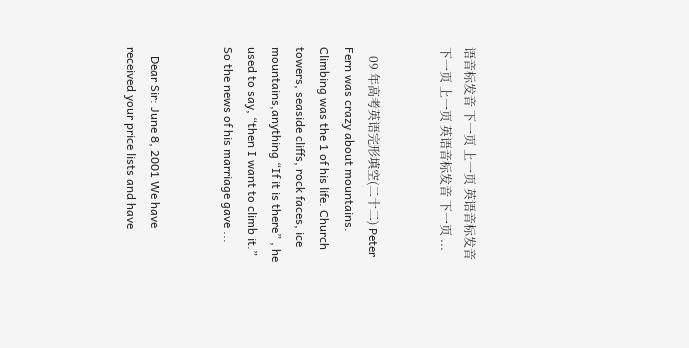语音标发音 下一页 上一页 英语音标发音 下一页 上一页 英语音标发音 下一页 ...


   09 年高考英语完形填空(二十二) Peter Fern was crazy about mountains. Climbing was the 1 of his life. Church towers, seaside cliffs, rock faces, ice mountains,anything “If it is there” , he used to say, “then I want to climb it.” So the news of his marriage gave ...


   Dear Sir: June 8, 2001 We have received your price lists and have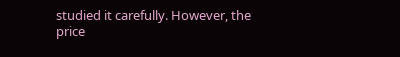studied it carefully. However, the price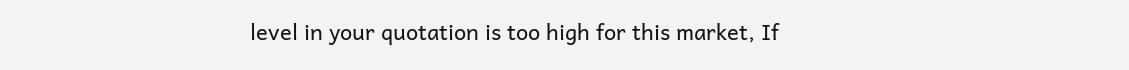level in your quotation is too high for this market, If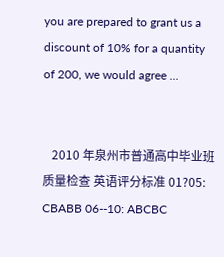you are prepared to grant us a discount of 10% for a quantity of 200, we would agree ...


   2010 年泉州市普通高中毕业班质量检查 英语评分标准 01?05: CBABB 06--10: ABCBC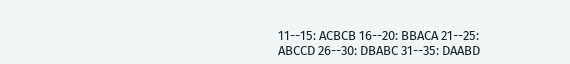11--15: ACBCB 16--20: BBACA 21--25: ABCCD 26--30: DBABC 31--35: DAABD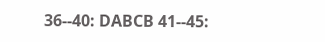36--40: DABCB 41--45: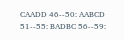CAADD 46--50: AABCD 51--55: BADBC 56--59: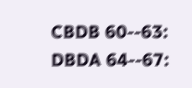CBDB 60--63: DBDA 64--67: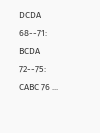DCDA 68--71: BCDA 72--75: CABC 76 ...